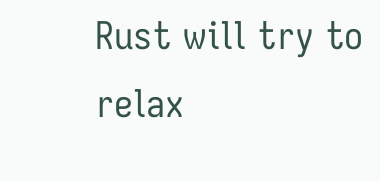Rust will try to relax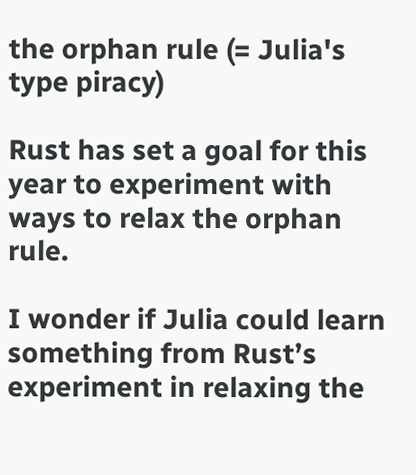the orphan rule (= Julia's type piracy)

Rust has set a goal for this year to experiment with ways to relax the orphan rule.

I wonder if Julia could learn something from Rust’s experiment in relaxing the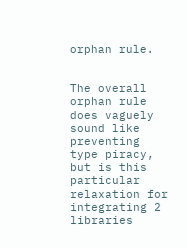orphan rule.


The overall orphan rule does vaguely sound like preventing type piracy, but is this particular relaxation for integrating 2 libraries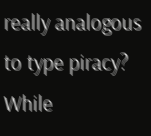really analogous to type piracy? While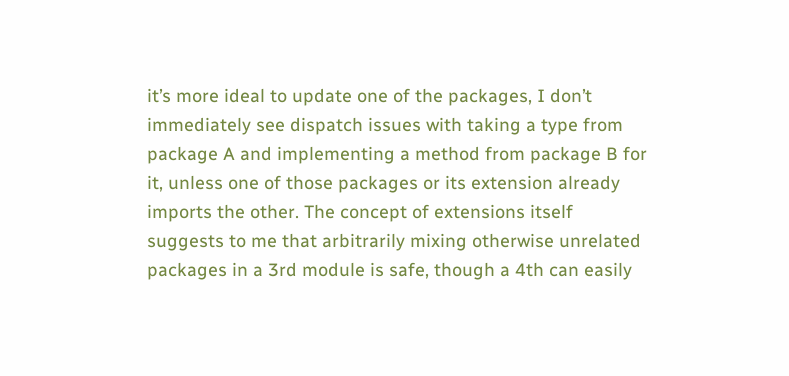it’s more ideal to update one of the packages, I don’t immediately see dispatch issues with taking a type from package A and implementing a method from package B for it, unless one of those packages or its extension already imports the other. The concept of extensions itself suggests to me that arbitrarily mixing otherwise unrelated packages in a 3rd module is safe, though a 4th can easily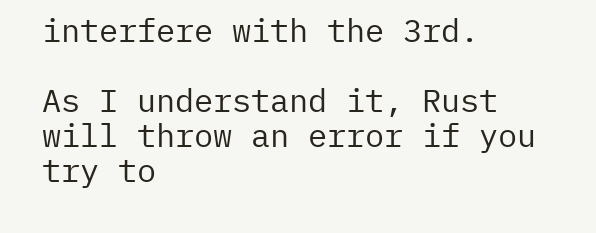interfere with the 3rd.

As I understand it, Rust will throw an error if you try to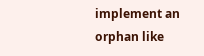implement an orphan like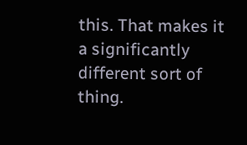this. That makes it a significantly different sort of thing.